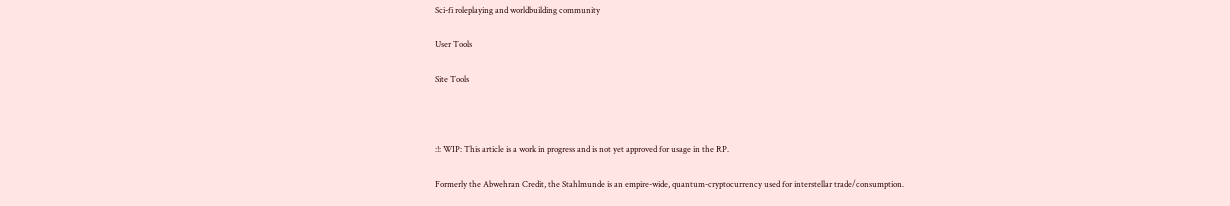Sci-fi roleplaying and worldbuilding community

User Tools

Site Tools



:!: WIP: This article is a work in progress and is not yet approved for usage in the RP.

Formerly the Abwehran Credit, the Stahlmunde is an empire-wide, quantum-cryptocurrency used for interstellar trade/consumption.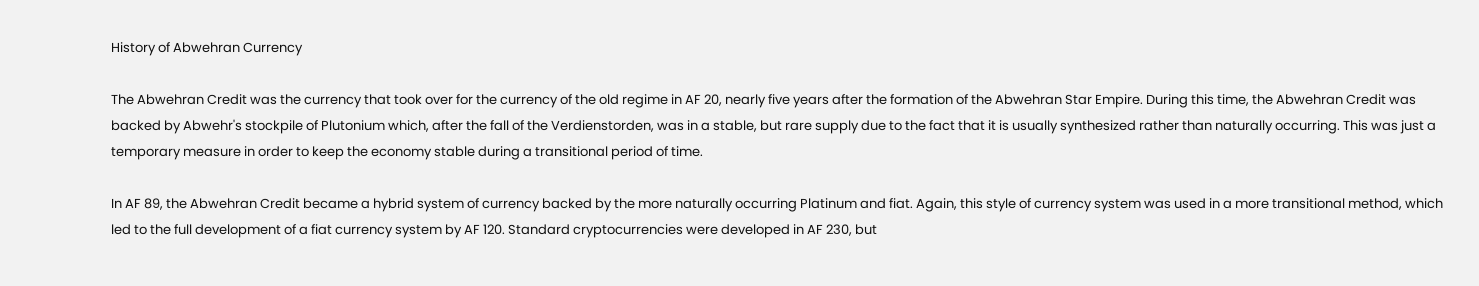History of Abwehran Currency

The Abwehran Credit was the currency that took over for the currency of the old regime in AF 20, nearly five years after the formation of the Abwehran Star Empire. During this time, the Abwehran Credit was backed by Abwehr's stockpile of Plutonium which, after the fall of the Verdienstorden, was in a stable, but rare supply due to the fact that it is usually synthesized rather than naturally occurring. This was just a temporary measure in order to keep the economy stable during a transitional period of time.

In AF 89, the Abwehran Credit became a hybrid system of currency backed by the more naturally occurring Platinum and fiat. Again, this style of currency system was used in a more transitional method, which led to the full development of a fiat currency system by AF 120. Standard cryptocurrencies were developed in AF 230, but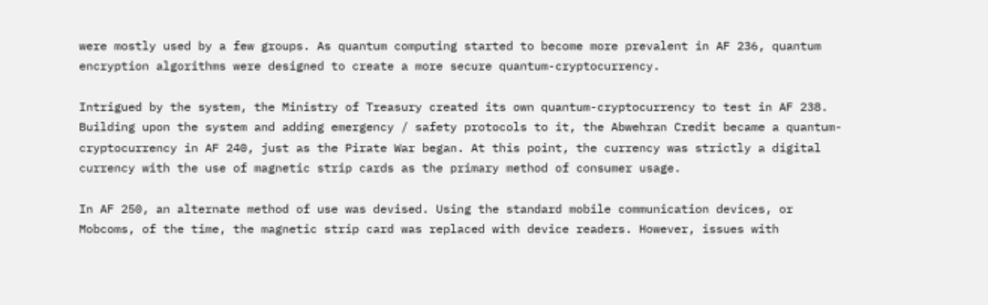were mostly used by a few groups. As quantum computing started to become more prevalent in AF 236, quantum encryption algorithms were designed to create a more secure quantum-cryptocurrency.

Intrigued by the system, the Ministry of Treasury created its own quantum-cryptocurrency to test in AF 238. Building upon the system and adding emergency / safety protocols to it, the Abwehran Credit became a quantum-cryptocurrency in AF 240, just as the Pirate War began. At this point, the currency was strictly a digital currency with the use of magnetic strip cards as the primary method of consumer usage.

In AF 250, an alternate method of use was devised. Using the standard mobile communication devices, or Mobcoms, of the time, the magnetic strip card was replaced with device readers. However, issues with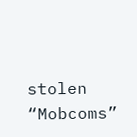stolen “Mobcoms”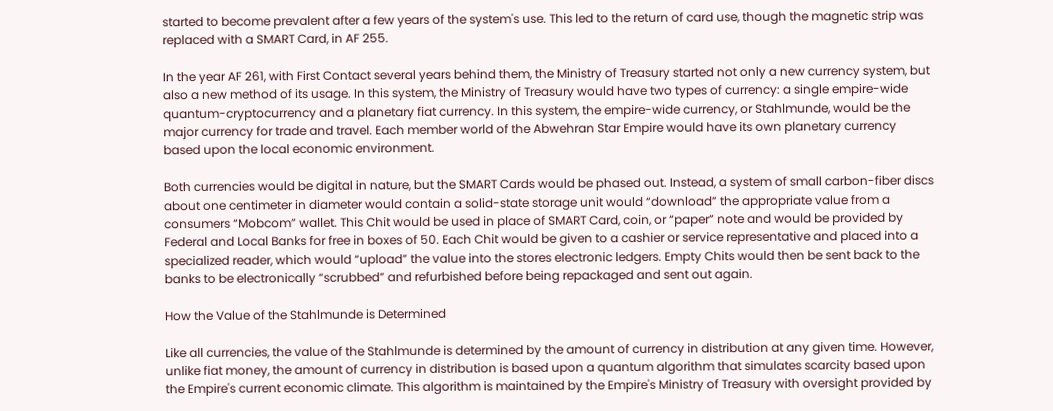started to become prevalent after a few years of the system's use. This led to the return of card use, though the magnetic strip was replaced with a SMART Card, in AF 255.

In the year AF 261, with First Contact several years behind them, the Ministry of Treasury started not only a new currency system, but also a new method of its usage. In this system, the Ministry of Treasury would have two types of currency: a single empire-wide quantum-cryptocurrency and a planetary fiat currency. In this system, the empire-wide currency, or Stahlmunde, would be the major currency for trade and travel. Each member world of the Abwehran Star Empire would have its own planetary currency based upon the local economic environment.

Both currencies would be digital in nature, but the SMART Cards would be phased out. Instead, a system of small carbon-fiber discs about one centimeter in diameter would contain a solid-state storage unit would “download” the appropriate value from a consumers “Mobcom” wallet. This Chit would be used in place of SMART Card, coin, or “paper” note and would be provided by Federal and Local Banks for free in boxes of 50. Each Chit would be given to a cashier or service representative and placed into a specialized reader, which would “upload” the value into the stores electronic ledgers. Empty Chits would then be sent back to the banks to be electronically “scrubbed” and refurbished before being repackaged and sent out again.

How the Value of the Stahlmunde is Determined

Like all currencies, the value of the Stahlmunde is determined by the amount of currency in distribution at any given time. However, unlike fiat money, the amount of currency in distribution is based upon a quantum algorithm that simulates scarcity based upon the Empire's current economic climate. This algorithm is maintained by the Empire's Ministry of Treasury with oversight provided by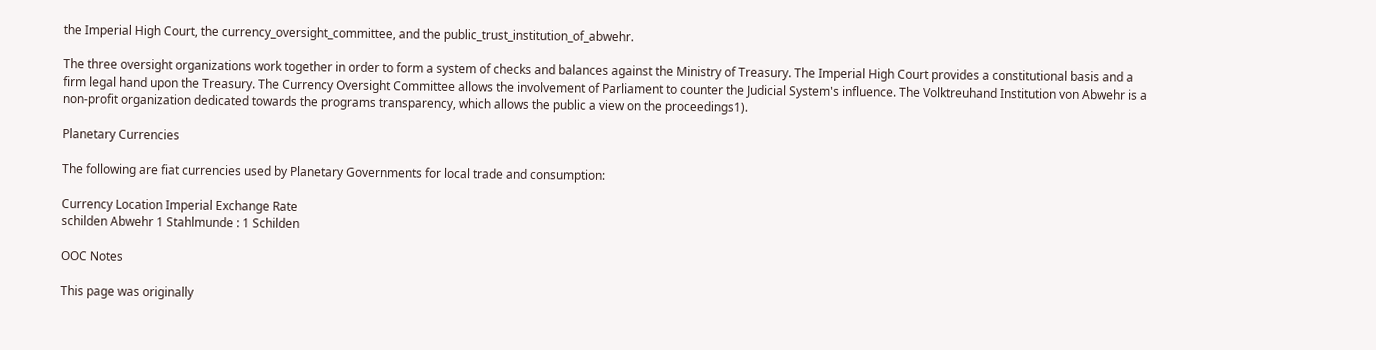the Imperial High Court, the currency_oversight_committee, and the public_trust_institution_of_abwehr.

The three oversight organizations work together in order to form a system of checks and balances against the Ministry of Treasury. The Imperial High Court provides a constitutional basis and a firm legal hand upon the Treasury. The Currency Oversight Committee allows the involvement of Parliament to counter the Judicial System's influence. The Volktreuhand Institution von Abwehr is a non-profit organization dedicated towards the programs transparency, which allows the public a view on the proceedings1).

Planetary Currencies

The following are fiat currencies used by Planetary Governments for local trade and consumption:

Currency Location Imperial Exchange Rate
schilden Abwehr 1 Stahlmunde : 1 Schilden

OOC Notes

This page was originally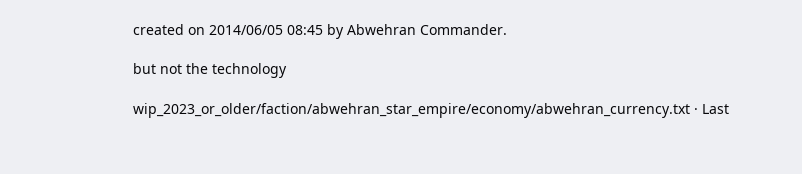created on 2014/06/05 08:45 by Abwehran Commander.

but not the technology

wip_2023_or_older/faction/abwehran_star_empire/economy/abwehran_currency.txt · Last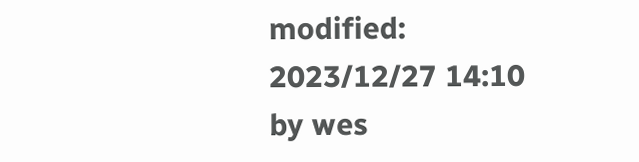modified: 2023/12/27 14:10 by wes